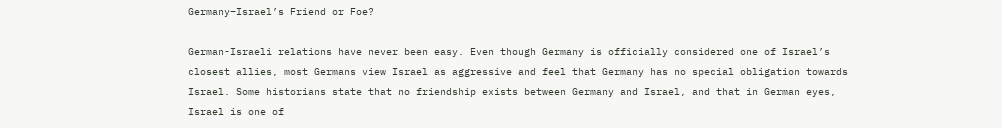Germany–Israel’s Friend or Foe?

German-Israeli relations have never been easy. Even though Germany is officially considered one of Israel’s closest allies, most Germans view Israel as aggressive and feel that Germany has no special obligation towards Israel. Some historians state that no friendship exists between Germany and Israel, and that in German eyes, Israel is one of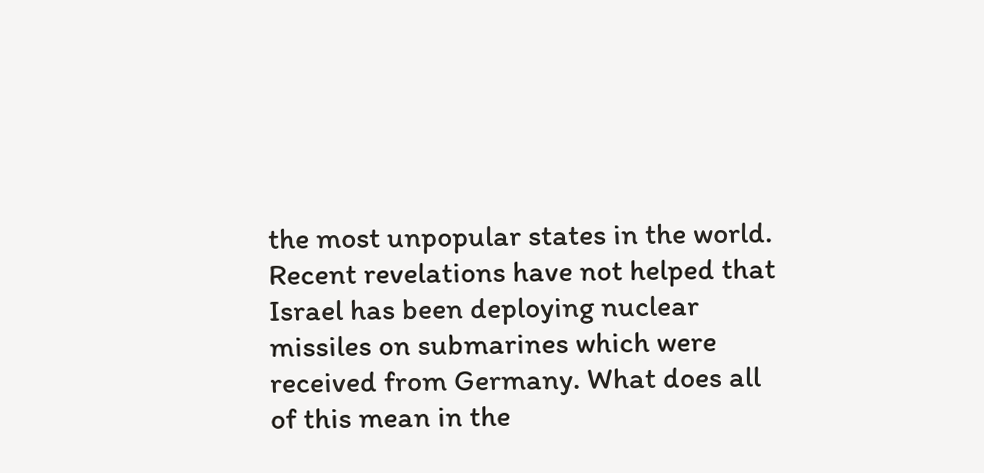the most unpopular states in the world. Recent revelations have not helped that Israel has been deploying nuclear missiles on submarines which were received from Germany. What does all of this mean in the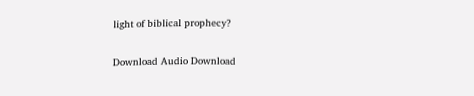light of biblical prophecy?

Download Audio Download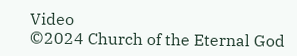Video
©2024 Church of the Eternal God